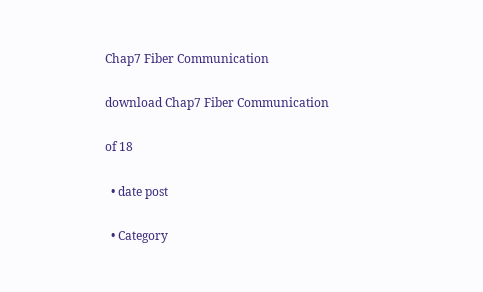Chap7 Fiber Communication

download Chap7 Fiber Communication

of 18

  • date post

  • Category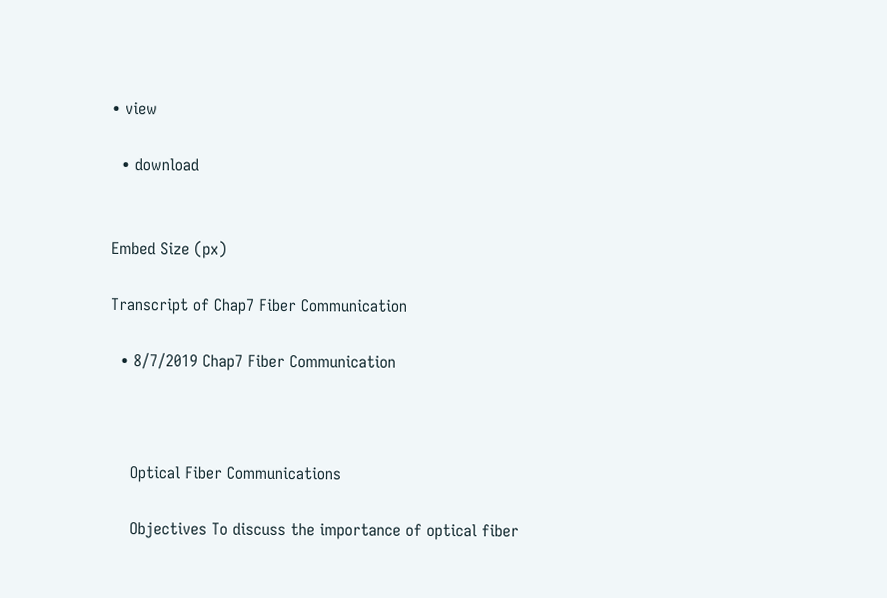• view

  • download


Embed Size (px)

Transcript of Chap7 Fiber Communication

  • 8/7/2019 Chap7 Fiber Communication



    Optical Fiber Communications

    Objectives To discuss the importance of optical fiber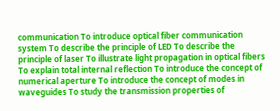communication To introduce optical fiber communication system To describe the principle of LED To describe the principle of laser To illustrate light propagation in optical fibers To explain total internal reflection To introduce the concept of numerical aperture To introduce the concept of modes in waveguides To study the transmission properties of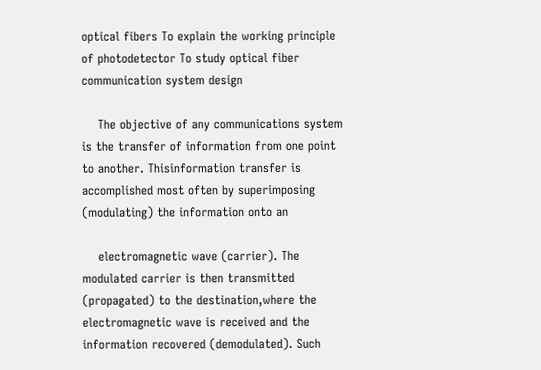optical fibers To explain the working principle of photodetector To study optical fiber communication system design

    The objective of any communications system is the transfer of information from one point to another. Thisinformation transfer is accomplished most often by superimposing (modulating) the information onto an

    electromagnetic wave (carrier). The modulated carrier is then transmitted (propagated) to the destination,where the electromagnetic wave is received and the information recovered (demodulated). Such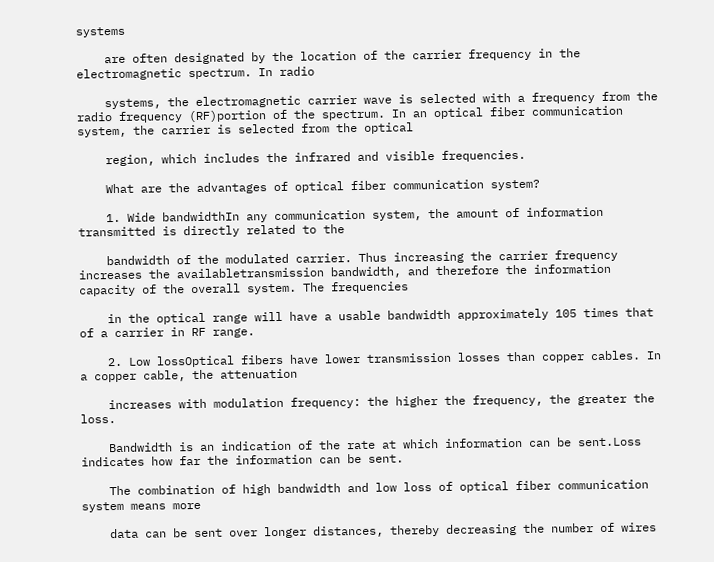systems

    are often designated by the location of the carrier frequency in the electromagnetic spectrum. In radio

    systems, the electromagnetic carrier wave is selected with a frequency from the radio frequency (RF)portion of the spectrum. In an optical fiber communication system, the carrier is selected from the optical

    region, which includes the infrared and visible frequencies.

    What are the advantages of optical fiber communication system?

    1. Wide bandwidthIn any communication system, the amount of information transmitted is directly related to the

    bandwidth of the modulated carrier. Thus increasing the carrier frequency increases the availabletransmission bandwidth, and therefore the information capacity of the overall system. The frequencies

    in the optical range will have a usable bandwidth approximately 105 times that of a carrier in RF range.

    2. Low lossOptical fibers have lower transmission losses than copper cables. In a copper cable, the attenuation

    increases with modulation frequency: the higher the frequency, the greater the loss.

    Bandwidth is an indication of the rate at which information can be sent.Loss indicates how far the information can be sent.

    The combination of high bandwidth and low loss of optical fiber communication system means more

    data can be sent over longer distances, thereby decreasing the number of wires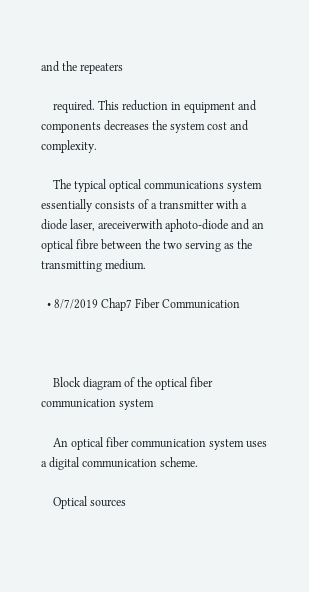and the repeaters

    required. This reduction in equipment and components decreases the system cost and complexity.

    The typical optical communications system essentially consists of a transmitter with a diode laser, areceiverwith aphoto-diode and an optical fibre between the two serving as the transmitting medium.

  • 8/7/2019 Chap7 Fiber Communication



    Block diagram of the optical fiber communication system

    An optical fiber communication system uses a digital communication scheme.

    Optical sources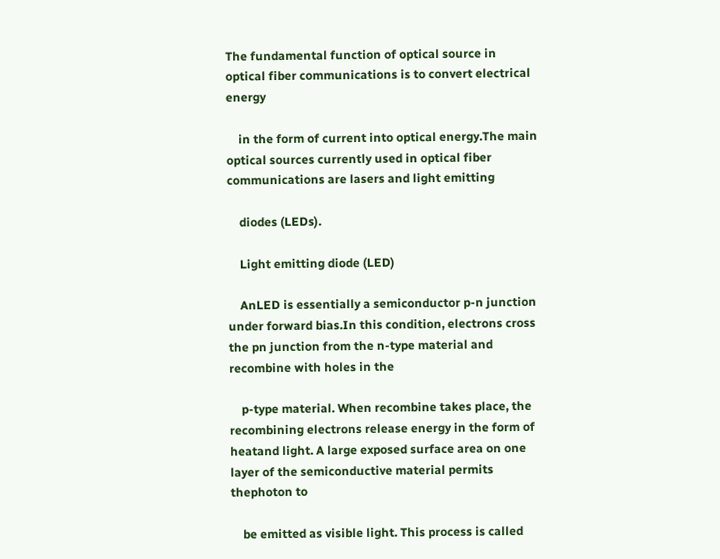The fundamental function of optical source in optical fiber communications is to convert electrical energy

    in the form of current into optical energy.The main optical sources currently used in optical fiber communications are lasers and light emitting

    diodes (LEDs).

    Light emitting diode (LED)

    AnLED is essentially a semiconductor p-n junction under forward bias.In this condition, electrons cross the pn junction from the n-type material and recombine with holes in the

    p-type material. When recombine takes place, the recombining electrons release energy in the form of heatand light. A large exposed surface area on one layer of the semiconductive material permits thephoton to

    be emitted as visible light. This process is called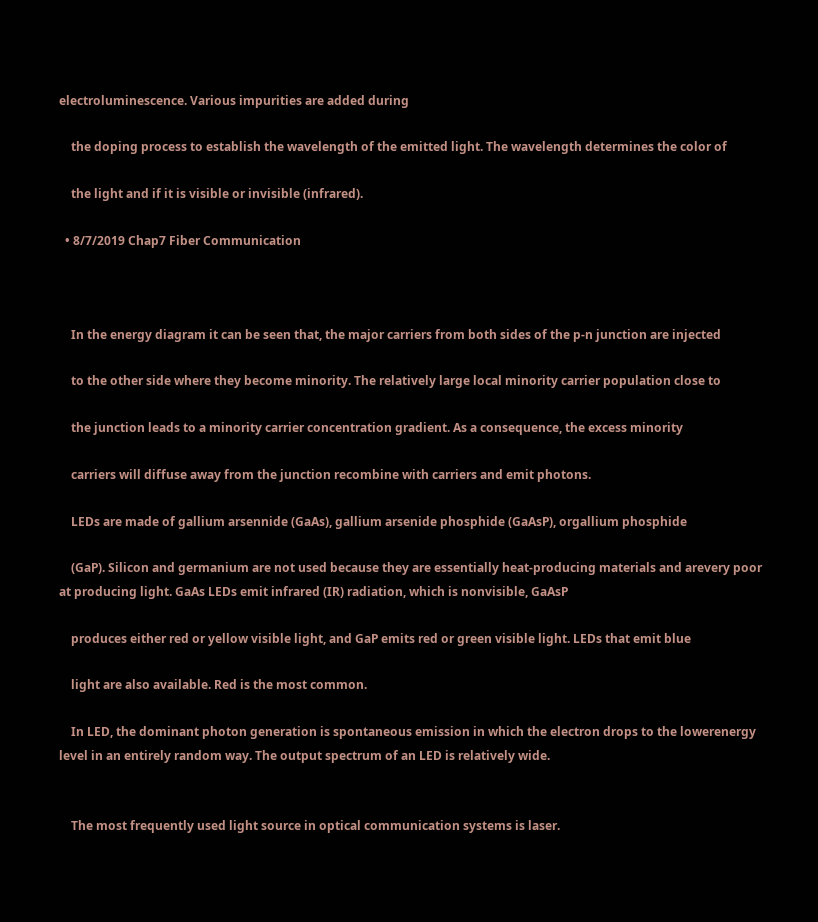electroluminescence. Various impurities are added during

    the doping process to establish the wavelength of the emitted light. The wavelength determines the color of

    the light and if it is visible or invisible (infrared).

  • 8/7/2019 Chap7 Fiber Communication



    In the energy diagram it can be seen that, the major carriers from both sides of the p-n junction are injected

    to the other side where they become minority. The relatively large local minority carrier population close to

    the junction leads to a minority carrier concentration gradient. As a consequence, the excess minority

    carriers will diffuse away from the junction recombine with carriers and emit photons.

    LEDs are made of gallium arsennide (GaAs), gallium arsenide phosphide (GaAsP), orgallium phosphide

    (GaP). Silicon and germanium are not used because they are essentially heat-producing materials and arevery poor at producing light. GaAs LEDs emit infrared (IR) radiation, which is nonvisible, GaAsP

    produces either red or yellow visible light, and GaP emits red or green visible light. LEDs that emit blue

    light are also available. Red is the most common.

    In LED, the dominant photon generation is spontaneous emission in which the electron drops to the lowerenergy level in an entirely random way. The output spectrum of an LED is relatively wide.


    The most frequently used light source in optical communication systems is laser.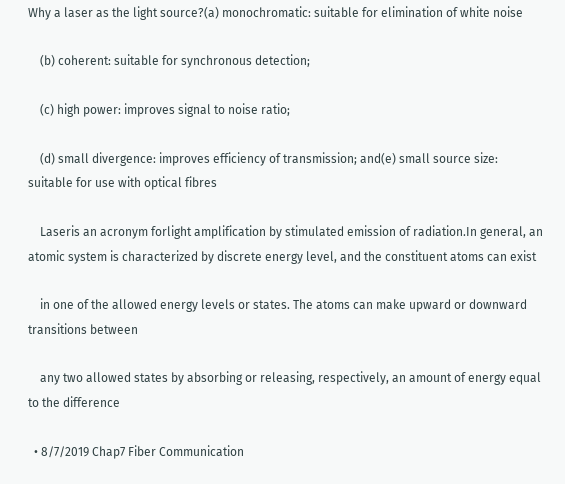Why a laser as the light source?(a) monochromatic: suitable for elimination of white noise

    (b) coherent: suitable for synchronous detection;

    (c) high power: improves signal to noise ratio;

    (d) small divergence: improves efficiency of transmission; and(e) small source size: suitable for use with optical fibres

    Laseris an acronym forlight amplification by stimulated emission of radiation.In general, an atomic system is characterized by discrete energy level, and the constituent atoms can exist

    in one of the allowed energy levels or states. The atoms can make upward or downward transitions between

    any two allowed states by absorbing or releasing, respectively, an amount of energy equal to the difference

  • 8/7/2019 Chap7 Fiber Communication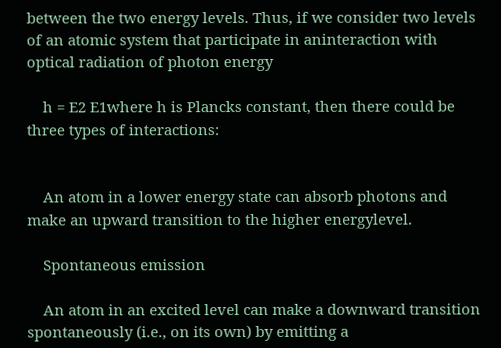between the two energy levels. Thus, if we consider two levels of an atomic system that participate in aninteraction with optical radiation of photon energy

    h = E2 E1where h is Plancks constant, then there could be three types of interactions:


    An atom in a lower energy state can absorb photons and make an upward transition to the higher energylevel.

    Spontaneous emission

    An atom in an excited level can make a downward transition spontaneously (i.e., on its own) by emitting a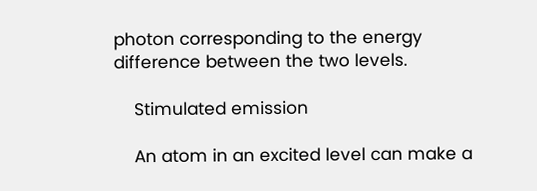photon corresponding to the energy difference between the two levels.

    Stimulated emission

    An atom in an excited level can make a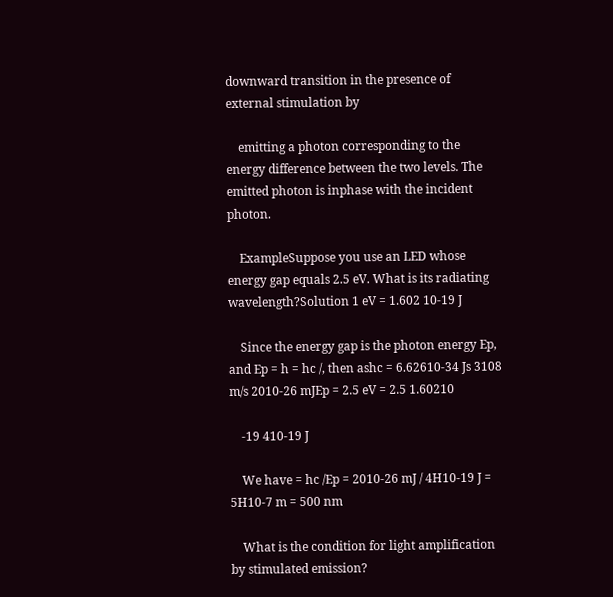downward transition in the presence of external stimulation by

    emitting a photon corresponding to the energy difference between the two levels. The emitted photon is inphase with the incident photon.

    ExampleSuppose you use an LED whose energy gap equals 2.5 eV. What is its radiating wavelength?Solution 1 eV = 1.602 10-19 J

    Since the energy gap is the photon energy Ep, and Ep = h = hc /, then ashc = 6.62610-34 Js 3108 m/s 2010-26 mJEp = 2.5 eV = 2.5 1.60210

    -19 410-19 J

    We have = hc /Ep = 2010-26 mJ / 4H10-19 J = 5H10-7 m = 500 nm

    What is the condition for light amplification by stimulated emission?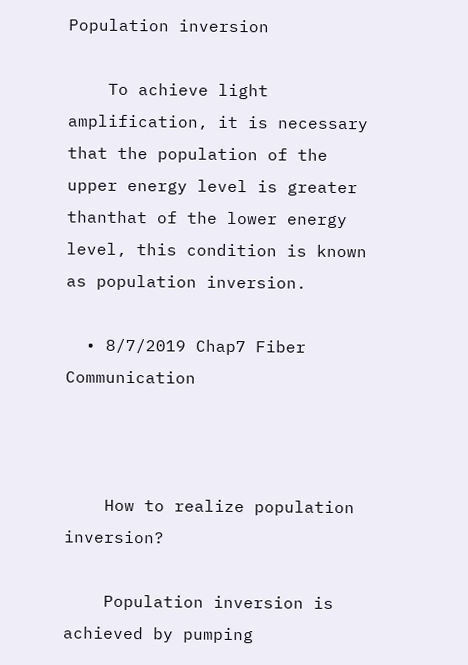Population inversion

    To achieve light amplification, it is necessary that the population of the upper energy level is greater thanthat of the lower energy level, this condition is known as population inversion.

  • 8/7/2019 Chap7 Fiber Communication



    How to realize population inversion?

    Population inversion is achieved by pumping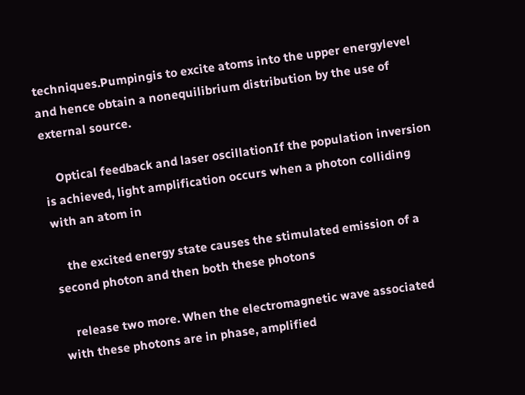techniques.Pumpingis to excite atoms into the upper energylevel and hence obtain a nonequilibrium distribution by the use of external source.

    Optical feedback and laser oscillationIf the population inversion is achieved, light amplification occurs when a photon colliding with an atom in

    the excited energy state causes the stimulated emission of a second photon and then both these photons

    release two more. When the electromagnetic wave associated with these photons are in phase, amplified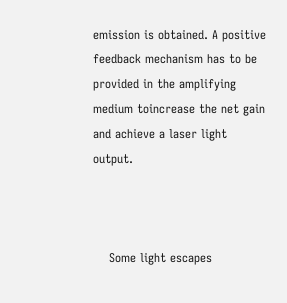emission is obtained. A positive feedback mechanism has to be provided in the amplifying medium toincrease the net gain and achieve a laser light output.



    Some light escapes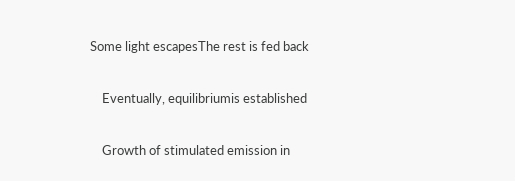Some light escapesThe rest is fed back

    Eventually, equilibriumis established

    Growth of stimulated emission in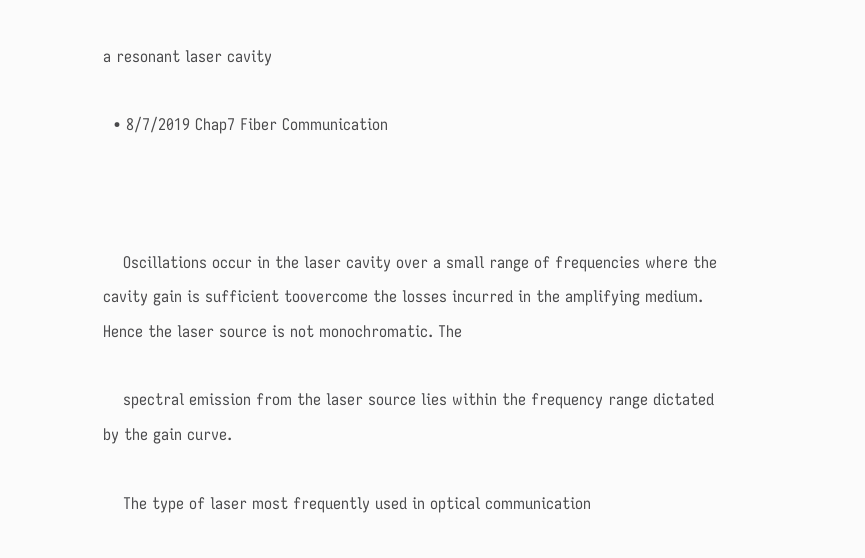a resonant laser cavity

  • 8/7/2019 Chap7 Fiber Communication



    Oscillations occur in the laser cavity over a small range of frequencies where the cavity gain is sufficient toovercome the losses incurred in the amplifying medium. Hence the laser source is not monochromatic. The

    spectral emission from the laser source lies within the frequency range dictated by the gain curve.

    The type of laser most frequently used in optical communication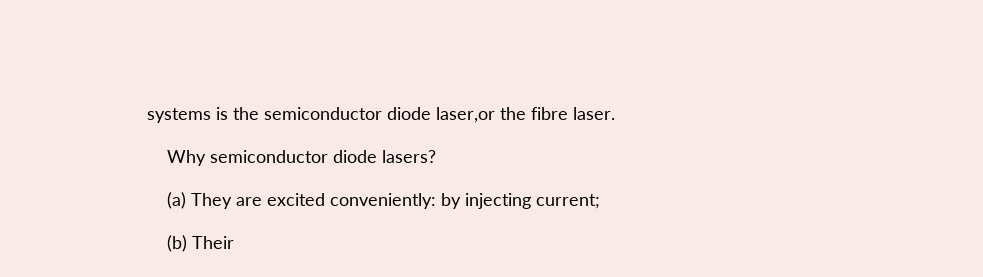systems is the semiconductor diode laser,or the fibre laser.

    Why semiconductor diode lasers?

    (a) They are excited conveniently: by injecting current;

    (b) Their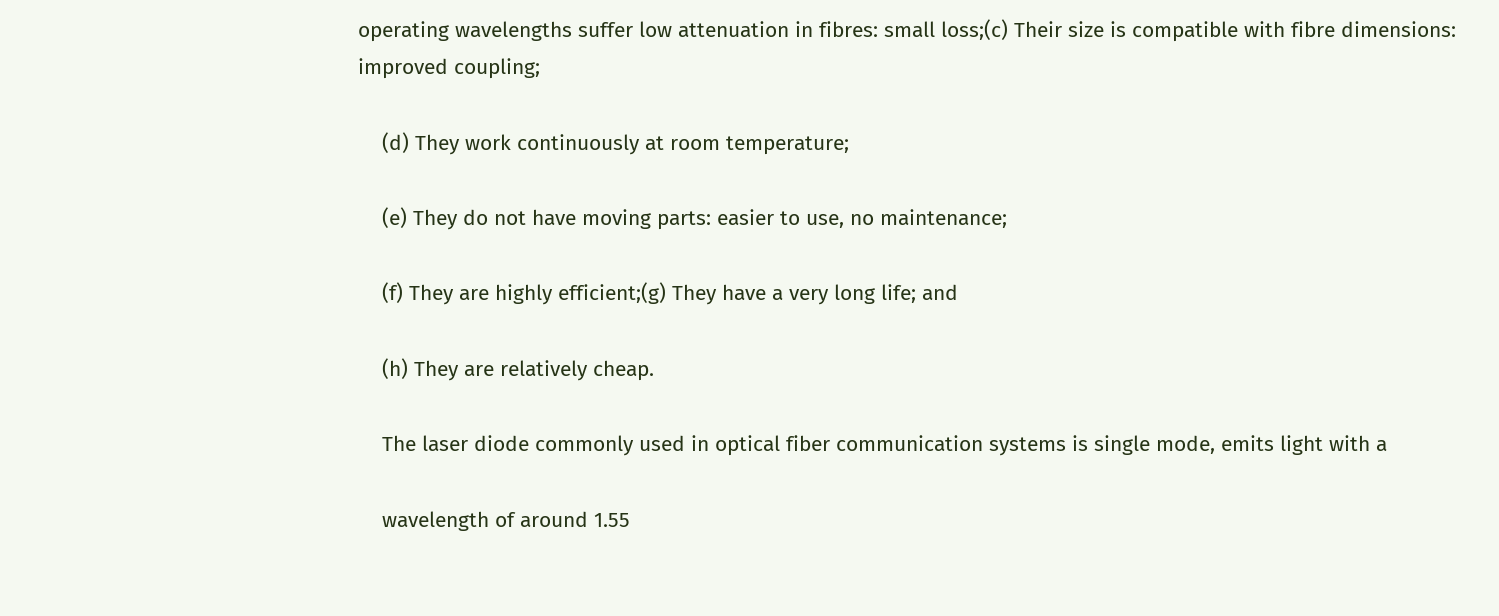operating wavelengths suffer low attenuation in fibres: small loss;(c) Their size is compatible with fibre dimensions: improved coupling;

    (d) They work continuously at room temperature;

    (e) They do not have moving parts: easier to use, no maintenance;

    (f) They are highly efficient;(g) They have a very long life; and

    (h) They are relatively cheap.

    The laser diode commonly used in optical fiber communication systems is single mode, emits light with a

    wavelength of around 1.55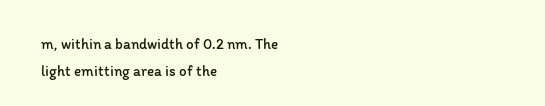m, within a bandwidth of 0.2 nm. The light emitting area is of the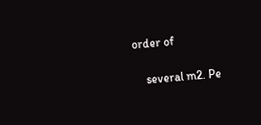order of

    several m2. Pe